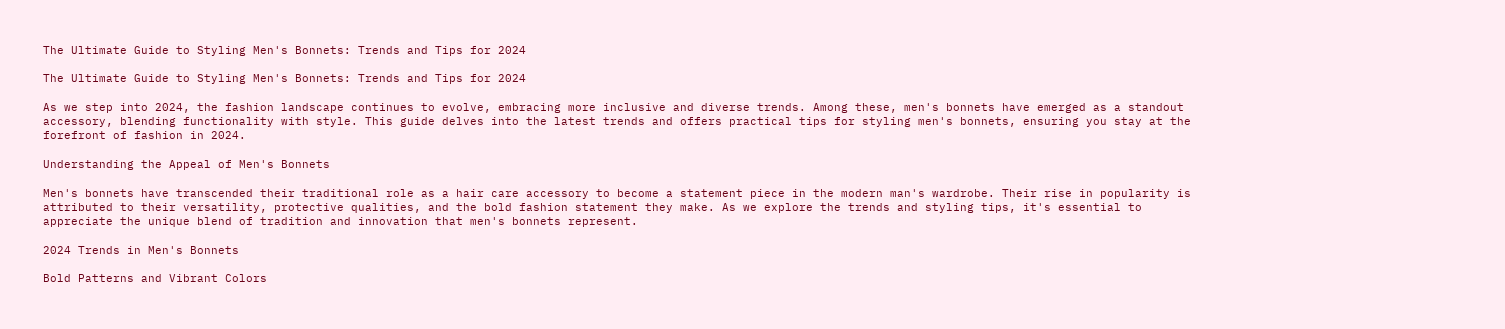The Ultimate Guide to Styling Men's Bonnets: Trends and Tips for 2024

The Ultimate Guide to Styling Men's Bonnets: Trends and Tips for 2024

As we step into 2024, the fashion landscape continues to evolve, embracing more inclusive and diverse trends. Among these, men's bonnets have emerged as a standout accessory, blending functionality with style. This guide delves into the latest trends and offers practical tips for styling men's bonnets, ensuring you stay at the forefront of fashion in 2024.

Understanding the Appeal of Men's Bonnets

Men's bonnets have transcended their traditional role as a hair care accessory to become a statement piece in the modern man's wardrobe. Their rise in popularity is attributed to their versatility, protective qualities, and the bold fashion statement they make. As we explore the trends and styling tips, it's essential to appreciate the unique blend of tradition and innovation that men's bonnets represent.

2024 Trends in Men's Bonnets

Bold Patterns and Vibrant Colors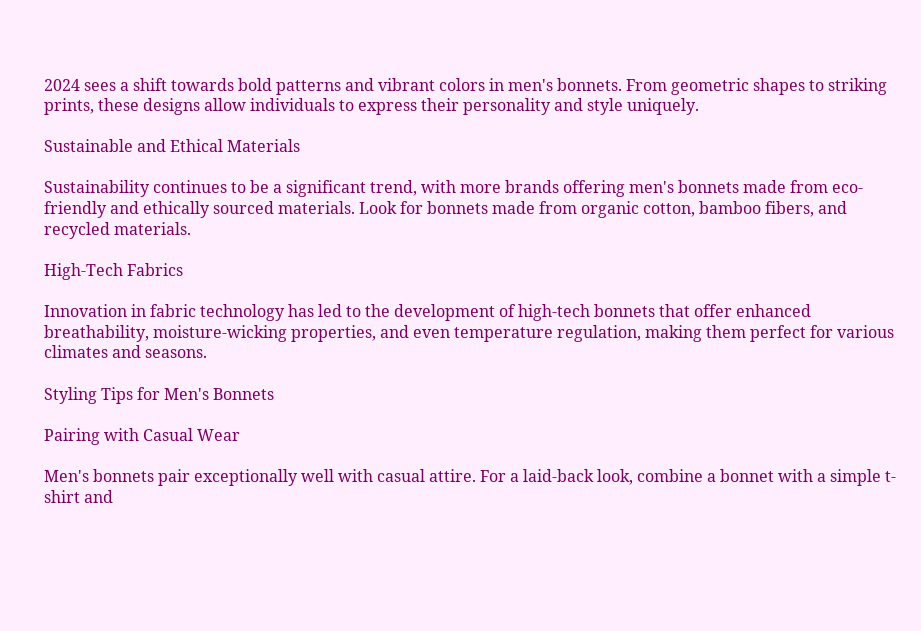2024 sees a shift towards bold patterns and vibrant colors in men's bonnets. From geometric shapes to striking prints, these designs allow individuals to express their personality and style uniquely.

Sustainable and Ethical Materials

Sustainability continues to be a significant trend, with more brands offering men's bonnets made from eco-friendly and ethically sourced materials. Look for bonnets made from organic cotton, bamboo fibers, and recycled materials.

High-Tech Fabrics

Innovation in fabric technology has led to the development of high-tech bonnets that offer enhanced breathability, moisture-wicking properties, and even temperature regulation, making them perfect for various climates and seasons.

Styling Tips for Men's Bonnets

Pairing with Casual Wear

Men's bonnets pair exceptionally well with casual attire. For a laid-back look, combine a bonnet with a simple t-shirt and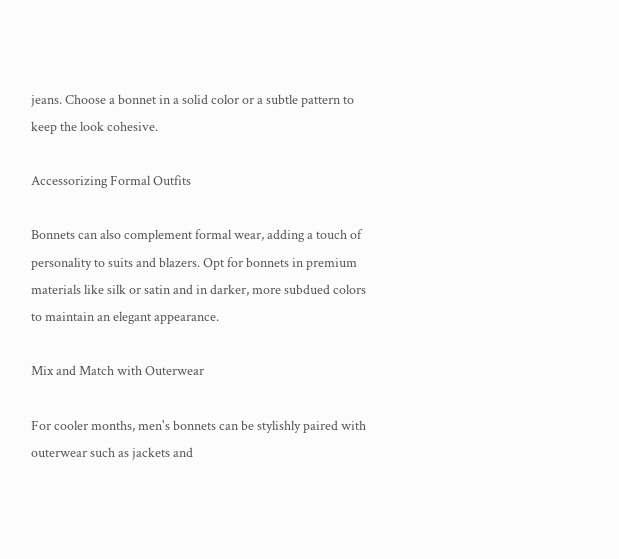jeans. Choose a bonnet in a solid color or a subtle pattern to keep the look cohesive.

Accessorizing Formal Outfits

Bonnets can also complement formal wear, adding a touch of personality to suits and blazers. Opt for bonnets in premium materials like silk or satin and in darker, more subdued colors to maintain an elegant appearance.

Mix and Match with Outerwear

For cooler months, men's bonnets can be stylishly paired with outerwear such as jackets and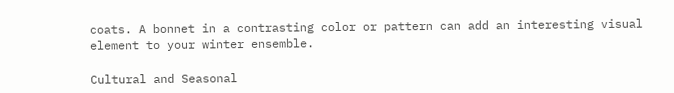coats. A bonnet in a contrasting color or pattern can add an interesting visual element to your winter ensemble.

Cultural and Seasonal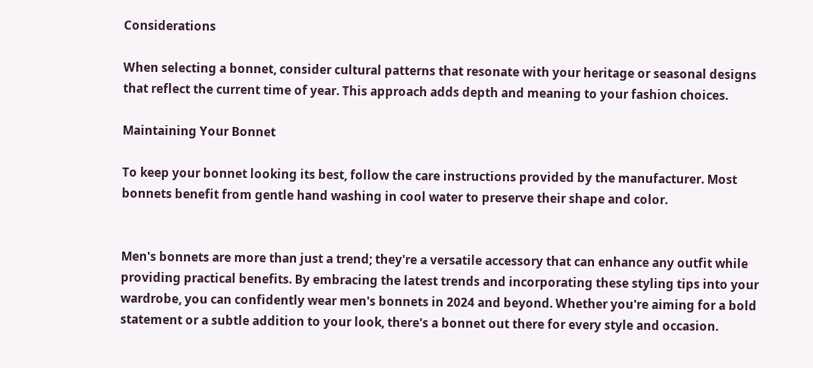Considerations

When selecting a bonnet, consider cultural patterns that resonate with your heritage or seasonal designs that reflect the current time of year. This approach adds depth and meaning to your fashion choices.

Maintaining Your Bonnet

To keep your bonnet looking its best, follow the care instructions provided by the manufacturer. Most bonnets benefit from gentle hand washing in cool water to preserve their shape and color.


Men's bonnets are more than just a trend; they're a versatile accessory that can enhance any outfit while providing practical benefits. By embracing the latest trends and incorporating these styling tips into your wardrobe, you can confidently wear men's bonnets in 2024 and beyond. Whether you're aiming for a bold statement or a subtle addition to your look, there's a bonnet out there for every style and occasion.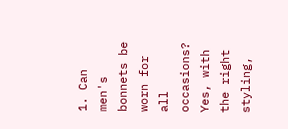1. Can men's bonnets be worn for all occasions? Yes, with the right styling,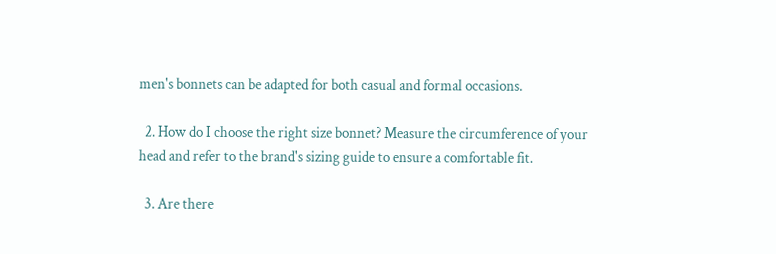men's bonnets can be adapted for both casual and formal occasions.

  2. How do I choose the right size bonnet? Measure the circumference of your head and refer to the brand's sizing guide to ensure a comfortable fit.

  3. Are there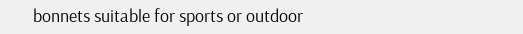bonnets suitable for sports or outdoor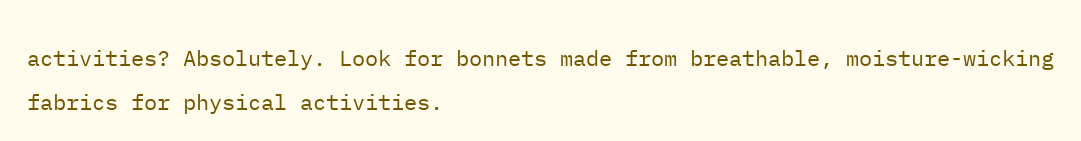activities? Absolutely. Look for bonnets made from breathable, moisture-wicking fabrics for physical activities.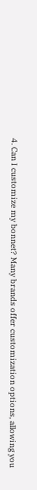4. Can I customize my bonnet? Many brands offer customization options, allowing you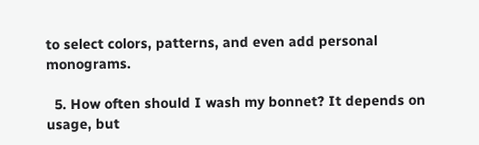to select colors, patterns, and even add personal monograms.

  5. How often should I wash my bonnet? It depends on usage, but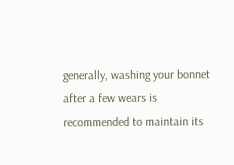generally, washing your bonnet after a few wears is recommended to maintain its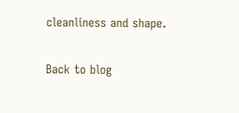cleanliness and shape.

Back to blog